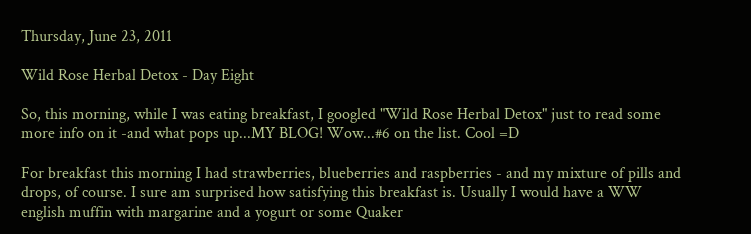Thursday, June 23, 2011

Wild Rose Herbal Detox - Day Eight

So, this morning, while I was eating breakfast, I googled "Wild Rose Herbal Detox" just to read some more info on it -and what pops up...MY BLOG! Wow...#6 on the list. Cool =D

For breakfast this morning I had strawberries, blueberries and raspberries - and my mixture of pills and drops, of course. I sure am surprised how satisfying this breakfast is. Usually I would have a WW english muffin with margarine and a yogurt or some Quaker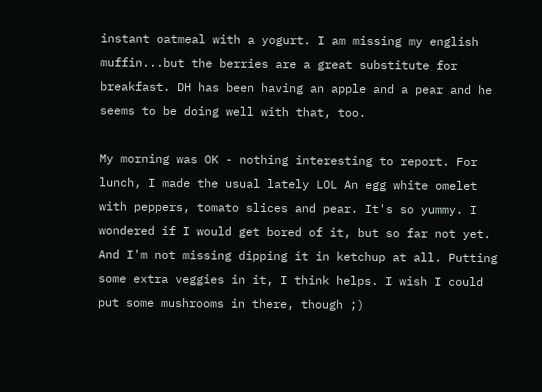instant oatmeal with a yogurt. I am missing my english muffin...but the berries are a great substitute for breakfast. DH has been having an apple and a pear and he seems to be doing well with that, too.

My morning was OK - nothing interesting to report. For lunch, I made the usual lately LOL An egg white omelet with peppers, tomato slices and pear. It's so yummy. I wondered if I would get bored of it, but so far not yet. And I'm not missing dipping it in ketchup at all. Putting some extra veggies in it, I think helps. I wish I could put some mushrooms in there, though ;)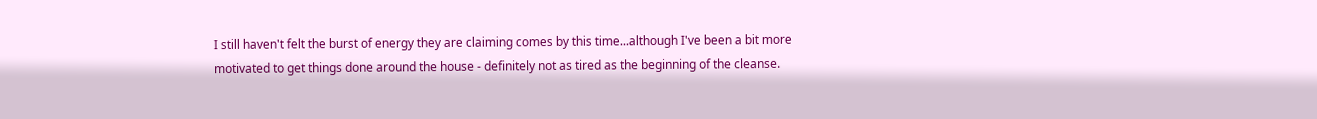I still haven't felt the burst of energy they are claiming comes by this time...although I've been a bit more motivated to get things done around the house - definitely not as tired as the beginning of the cleanse.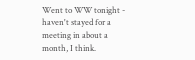Went to WW tonight - haven't stayed for a meeting in about a month, I think.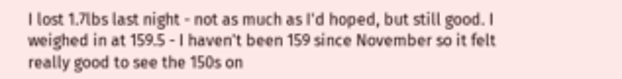I lost 1.7lbs last night - not as much as I'd hoped, but still good. I weighed in at 159.5 - I haven't been 159 since November so it felt really good to see the 150s on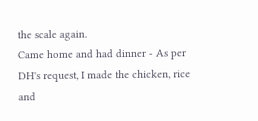the scale again.
Came home and had dinner - As per DH's request, I made the chicken, rice and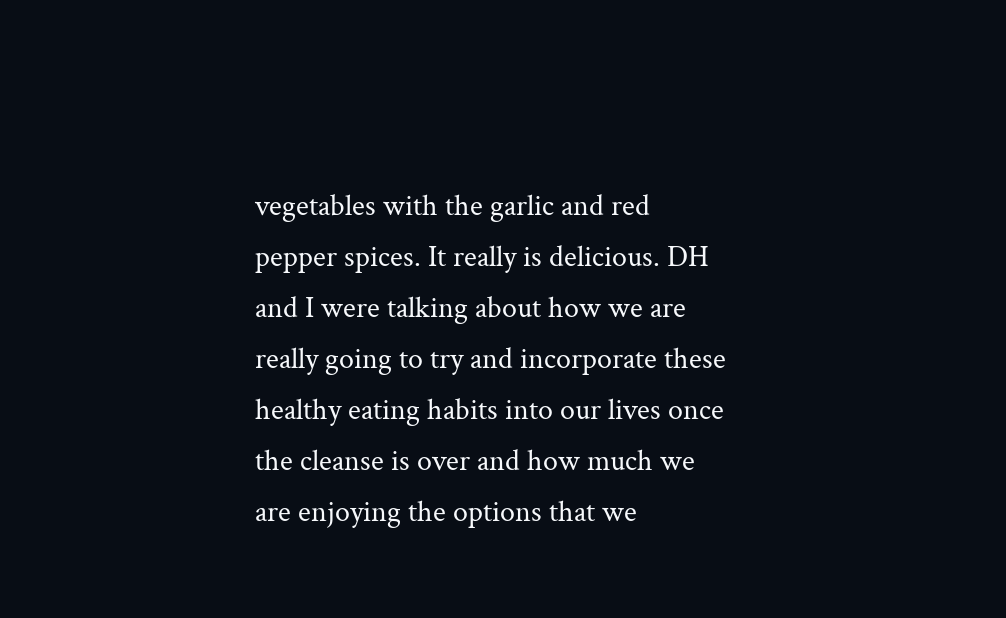vegetables with the garlic and red pepper spices. It really is delicious. DH and I were talking about how we are really going to try and incorporate these healthy eating habits into our lives once the cleanse is over and how much we are enjoying the options that we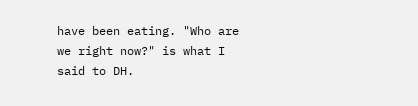have been eating. "Who are we right now?" is what I said to DH.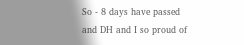So - 8 days have passed and DH and I so proud of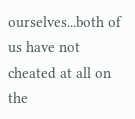ourselves...both of us have not cheated at all on the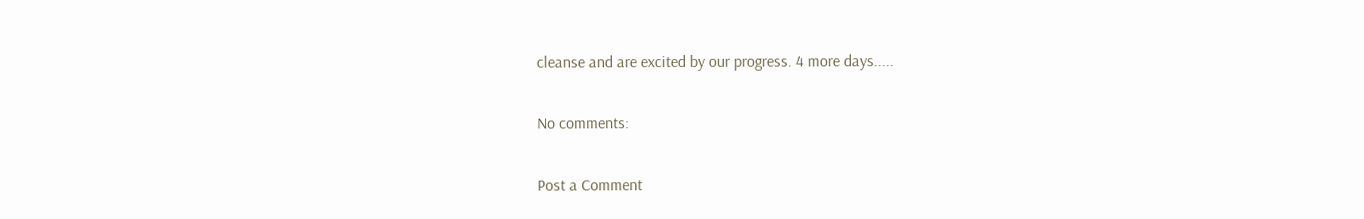cleanse and are excited by our progress. 4 more days.....

No comments:

Post a Comment